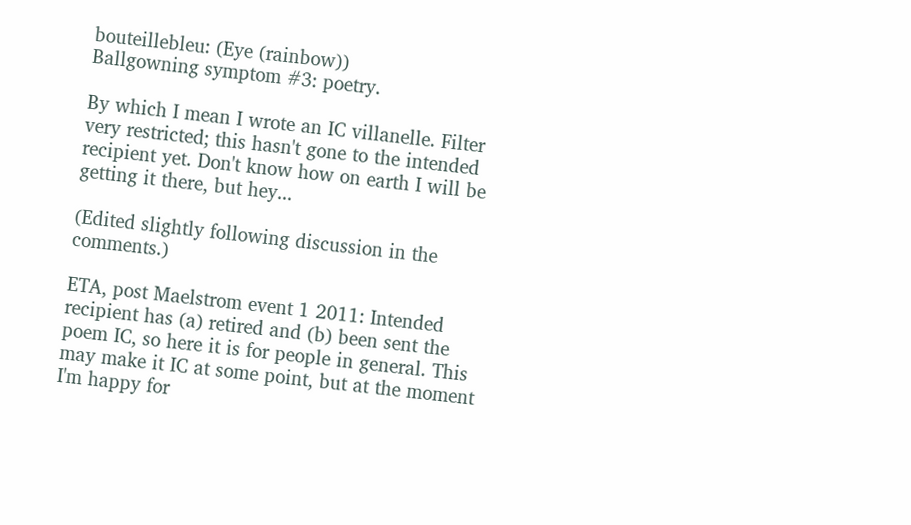bouteillebleu: (Eye (rainbow))
Ballgowning symptom #3: poetry.

By which I mean I wrote an IC villanelle. Filter very restricted; this hasn't gone to the intended recipient yet. Don't know how on earth I will be getting it there, but hey...

(Edited slightly following discussion in the comments.)

ETA, post Maelstrom event 1 2011: Intended recipient has (a) retired and (b) been sent the poem IC, so here it is for people in general. This may make it IC at some point, but at the moment I'm happy for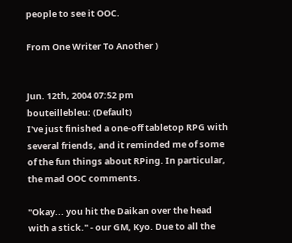people to see it OOC.

From One Writer To Another )


Jun. 12th, 2004 07:52 pm
bouteillebleu: (Default)
I've just finished a one-off tabletop RPG with several friends, and it reminded me of some of the fun things about RPing. In particular, the mad OOC comments.

"Okay... you hit the Daikan over the head with a stick." - our GM, Kyo. Due to all the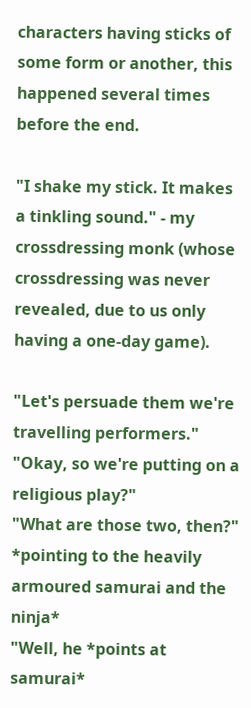characters having sticks of some form or another, this happened several times before the end.

"I shake my stick. It makes a tinkling sound." - my crossdressing monk (whose crossdressing was never revealed, due to us only having a one-day game).

"Let's persuade them we're travelling performers."
"Okay, so we're putting on a religious play?"
"What are those two, then?" *pointing to the heavily armoured samurai and the ninja*
"Well, he *points at samurai*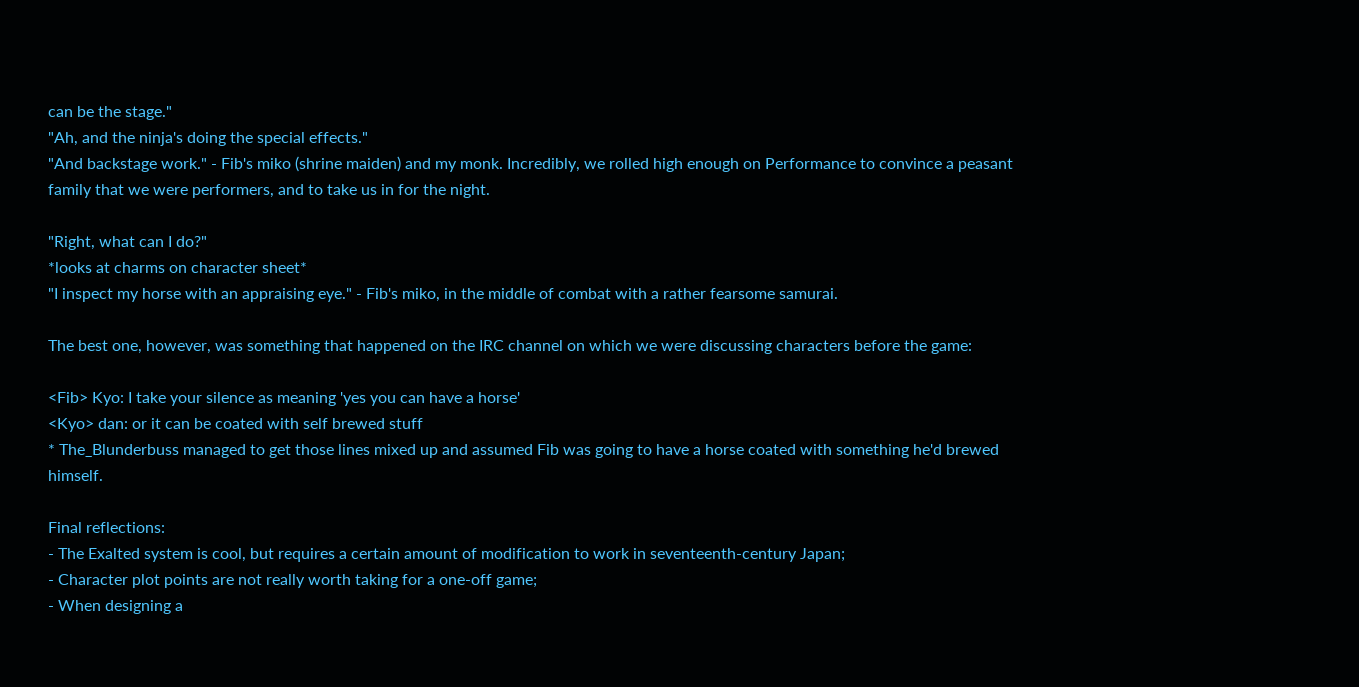can be the stage."
"Ah, and the ninja's doing the special effects."
"And backstage work." - Fib's miko (shrine maiden) and my monk. Incredibly, we rolled high enough on Performance to convince a peasant family that we were performers, and to take us in for the night.

"Right, what can I do?"
*looks at charms on character sheet*
"I inspect my horse with an appraising eye." - Fib's miko, in the middle of combat with a rather fearsome samurai.

The best one, however, was something that happened on the IRC channel on which we were discussing characters before the game:

<Fib> Kyo: I take your silence as meaning 'yes you can have a horse'
<Kyo> dan: or it can be coated with self brewed stuff
* The_Blunderbuss managed to get those lines mixed up and assumed Fib was going to have a horse coated with something he'd brewed himself.

Final reflections:
- The Exalted system is cool, but requires a certain amount of modification to work in seventeenth-century Japan;
- Character plot points are not really worth taking for a one-off game;
- When designing a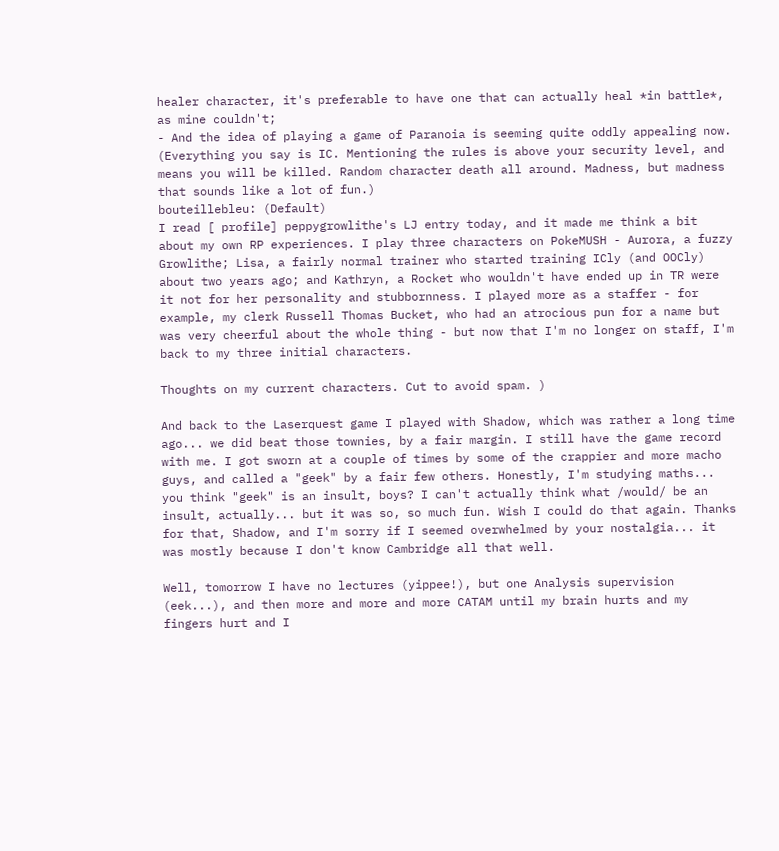healer character, it's preferable to have one that can actually heal *in battle*, as mine couldn't;
- And the idea of playing a game of Paranoia is seeming quite oddly appealing now. (Everything you say is IC. Mentioning the rules is above your security level, and means you will be killed. Random character death all around. Madness, but madness that sounds like a lot of fun.)
bouteillebleu: (Default)
I read [ profile] peppygrowlithe's LJ entry today, and it made me think a bit about my own RP experiences. I play three characters on PokeMUSH - Aurora, a fuzzy Growlithe; Lisa, a fairly normal trainer who started training ICly (and OOCly) about two years ago; and Kathryn, a Rocket who wouldn't have ended up in TR were it not for her personality and stubbornness. I played more as a staffer - for example, my clerk Russell Thomas Bucket, who had an atrocious pun for a name but was very cheerful about the whole thing - but now that I'm no longer on staff, I'm back to my three initial characters.

Thoughts on my current characters. Cut to avoid spam. )

And back to the Laserquest game I played with Shadow, which was rather a long time ago... we did beat those townies, by a fair margin. I still have the game record with me. I got sworn at a couple of times by some of the crappier and more macho guys, and called a "geek" by a fair few others. Honestly, I'm studying maths... you think "geek" is an insult, boys? I can't actually think what /would/ be an insult, actually... but it was so, so much fun. Wish I could do that again. Thanks for that, Shadow, and I'm sorry if I seemed overwhelmed by your nostalgia... it was mostly because I don't know Cambridge all that well.

Well, tomorrow I have no lectures (yippee!), but one Analysis supervision (eek...), and then more and more and more CATAM until my brain hurts and my fingers hurt and I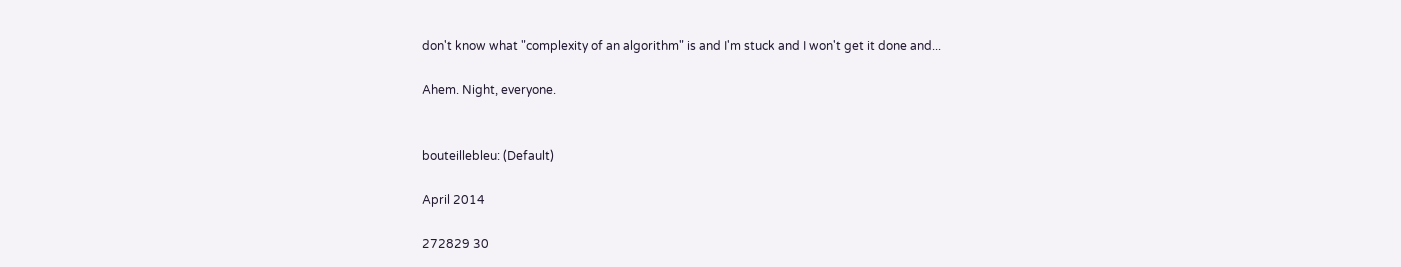don't know what "complexity of an algorithm" is and I'm stuck and I won't get it done and...

Ahem. Night, everyone.


bouteillebleu: (Default)

April 2014

272829 30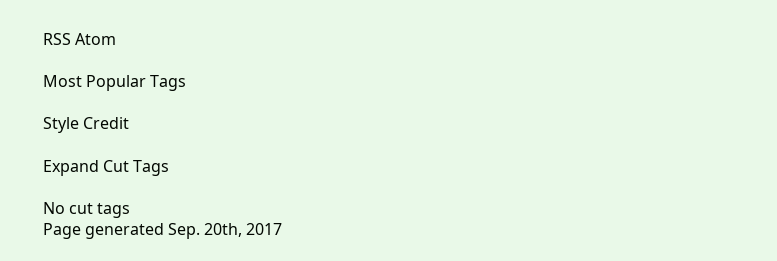RSS Atom

Most Popular Tags

Style Credit

Expand Cut Tags

No cut tags
Page generated Sep. 20th, 2017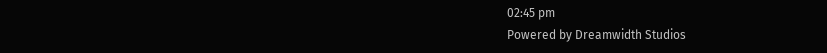02:45 pm
Powered by Dreamwidth Studios